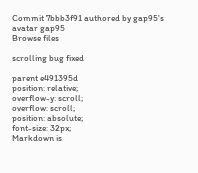Commit 7bbb3f91 authored by gap95's avatar gap95
Browse files

scrolling bug fixed

parent e491395d
position: relative;
overflow-y: scroll;
overflow: scroll;
position: absolute;
font-size: 32px;
Markdown is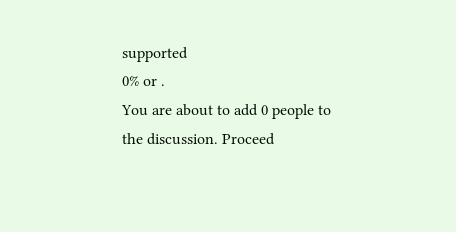supported
0% or .
You are about to add 0 people to the discussion. Proceed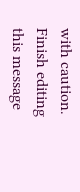with caution.
Finish editing this message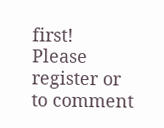first!
Please register or to comment